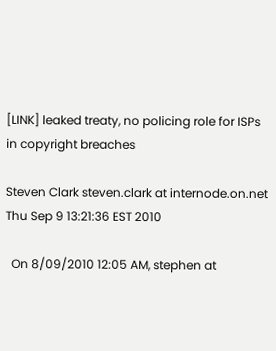[LINK] leaked treaty, no policing role for ISPs in copyright breaches

Steven Clark steven.clark at internode.on.net
Thu Sep 9 13:21:36 EST 2010

  On 8/09/2010 12:05 AM, stephen at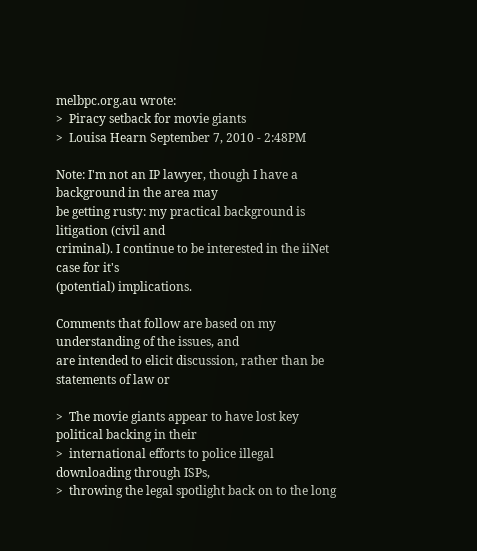melbpc.org.au wrote:
>  Piracy setback for movie giants
>  Louisa Hearn September 7, 2010 - 2:48PM

Note: I'm not an IP lawyer, though I have a background in the area may
be getting rusty: my practical background is litigation (civil and
criminal). I continue to be interested in the iiNet case for it's
(potential) implications.

Comments that follow are based on my understanding of the issues, and
are intended to elicit discussion, rather than be statements of law or

>  The movie giants appear to have lost key political backing in their
>  international efforts to police illegal downloading through ISPs,
>  throwing the legal spotlight back on to the long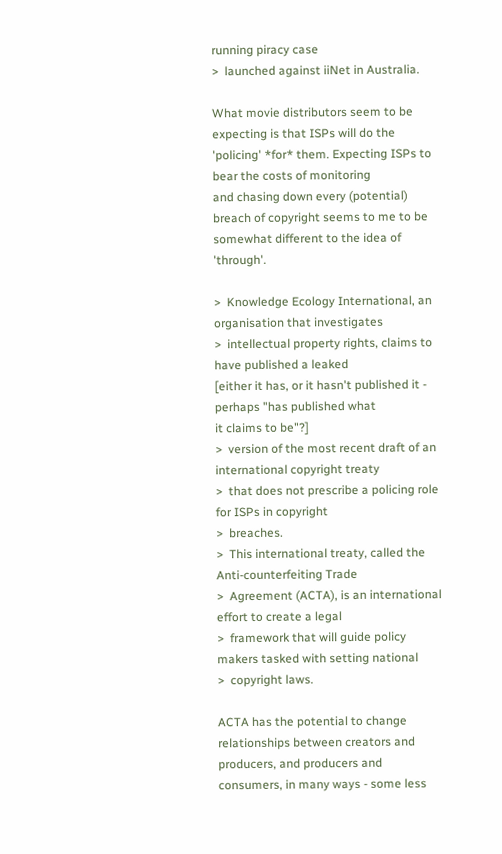running piracy case
>  launched against iiNet in Australia.

What movie distributors seem to be expecting is that ISPs will do the
'policing' *for* them. Expecting ISPs to bear the costs of monitoring
and chasing down every (potential) breach of copyright seems to me to be
somewhat different to the idea of 'through'.

>  Knowledge Ecology International, an organisation that investigates
>  intellectual property rights, claims to have published a leaked
[either it has, or it hasn't published it - perhaps "has published what
it claims to be"?]
>  version of the most recent draft of an international copyright treaty
>  that does not prescribe a policing role for ISPs in copyright
>  breaches.
>  This international treaty, called the Anti-counterfeiting Trade
>  Agreement (ACTA), is an international effort to create a legal
>  framework that will guide policy makers tasked with setting national
>  copyright laws.

ACTA has the potential to change relationships between creators and
producers, and producers and consumers, in many ways - some less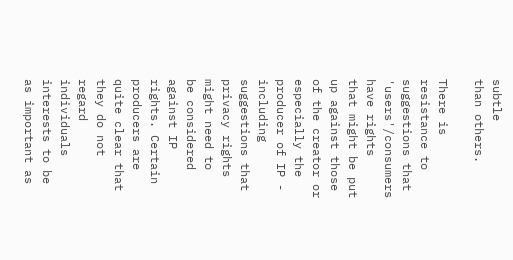subtle
than others.

There is resistance to suggestions that 'users'/consumers have rights
that might be put up against those of the creator or especially the
producer of IP - including suggestions that privacy rights might need to
be considered against IP rights. Certain producers are quite clear that
they do not regard individuals interests to be as important as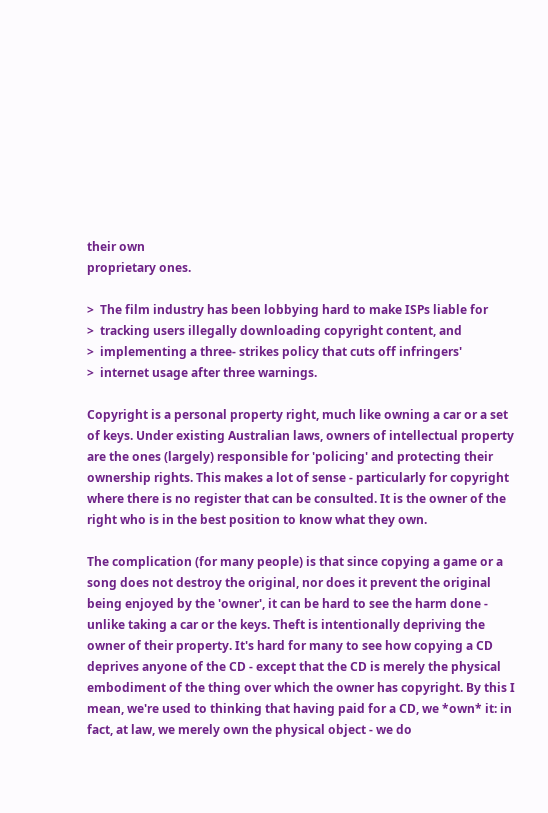their own
proprietary ones.

>  The film industry has been lobbying hard to make ISPs liable for
>  tracking users illegally downloading copyright content, and
>  implementing a three- strikes policy that cuts off infringers'
>  internet usage after three warnings.

Copyright is a personal property right, much like owning a car or a set
of keys. Under existing Australian laws, owners of intellectual property
are the ones (largely) responsible for 'policing' and protecting their
ownership rights. This makes a lot of sense - particularly for copyright
where there is no register that can be consulted. It is the owner of the
right who is in the best position to know what they own.

The complication (for many people) is that since copying a game or a
song does not destroy the original, nor does it prevent the original
being enjoyed by the 'owner', it can be hard to see the harm done -
unlike taking a car or the keys. Theft is intentionally depriving the
owner of their property. It's hard for many to see how copying a CD
deprives anyone of the CD - except that the CD is merely the physical
embodiment of the thing over which the owner has copyright. By this I
mean, we're used to thinking that having paid for a CD, we *own* it: in
fact, at law, we merely own the physical object - we do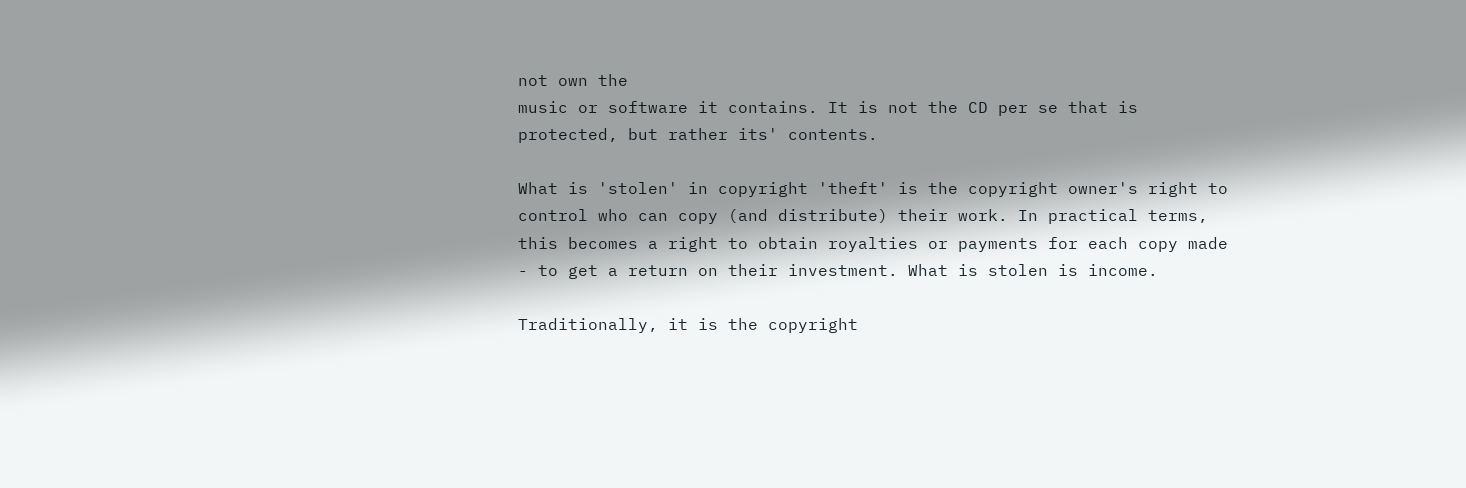not own the
music or software it contains. It is not the CD per se that is
protected, but rather its' contents.

What is 'stolen' in copyright 'theft' is the copyright owner's right to
control who can copy (and distribute) their work. In practical terms,
this becomes a right to obtain royalties or payments for each copy made
- to get a return on their investment. What is stolen is income.

Traditionally, it is the copyright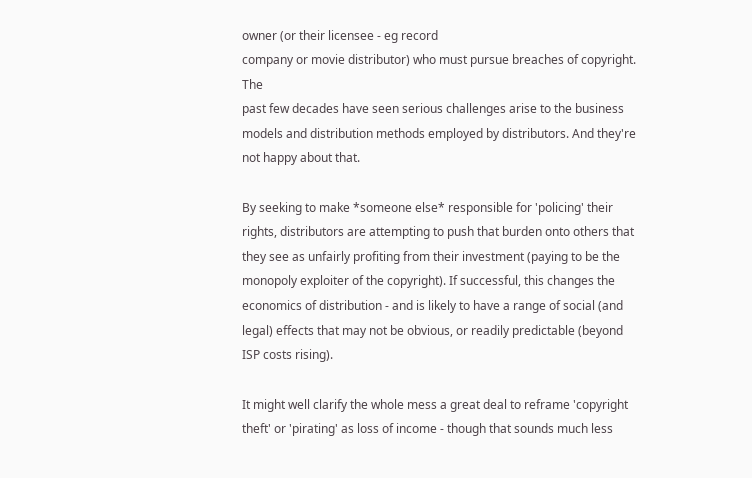owner (or their licensee - eg record
company or movie distributor) who must pursue breaches of copyright. The
past few decades have seen serious challenges arise to the business
models and distribution methods employed by distributors. And they're
not happy about that.

By seeking to make *someone else* responsible for 'policing' their
rights, distributors are attempting to push that burden onto others that
they see as unfairly profiting from their investment (paying to be the
monopoly exploiter of the copyright). If successful, this changes the
economics of distribution - and is likely to have a range of social (and
legal) effects that may not be obvious, or readily predictable (beyond
ISP costs rising).

It might well clarify the whole mess a great deal to reframe 'copyright
theft' or 'pirating' as loss of income - though that sounds much less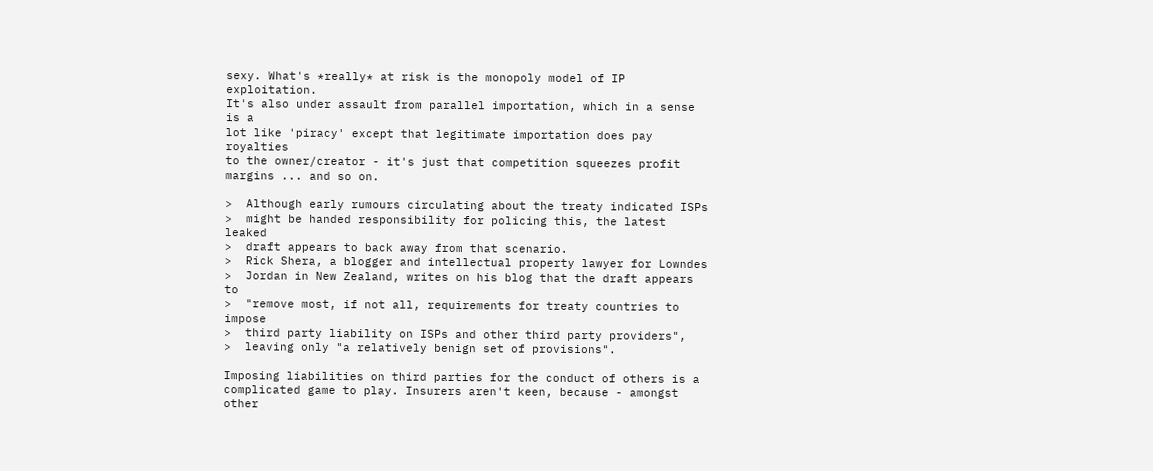sexy. What's *really* at risk is the monopoly model of IP exploitation.
It's also under assault from parallel importation, which in a sense is a
lot like 'piracy' except that legitimate importation does pay royalties
to the owner/creator - it's just that competition squeezes profit
margins ... and so on.

>  Although early rumours circulating about the treaty indicated ISPs
>  might be handed responsibility for policing this, the latest leaked
>  draft appears to back away from that scenario.
>  Rick Shera, a blogger and intellectual property lawyer for Lowndes
>  Jordan in New Zealand, writes on his blog that the draft appears to
>  "remove most, if not all, requirements for treaty countries to impose
>  third party liability on ISPs and other third party providers",
>  leaving only "a relatively benign set of provisions".

Imposing liabilities on third parties for the conduct of others is a
complicated game to play. Insurers aren't keen, because - amongst other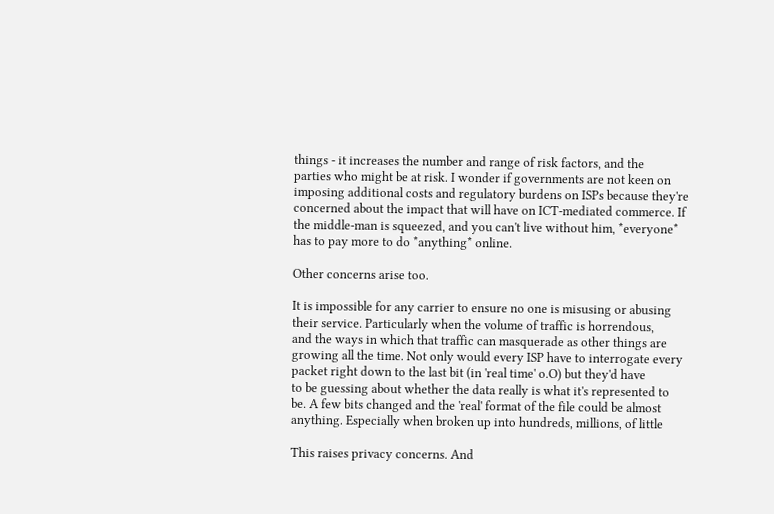things - it increases the number and range of risk factors, and the
parties who might be at risk. I wonder if governments are not keen on
imposing additional costs and regulatory burdens on ISPs because they're
concerned about the impact that will have on ICT-mediated commerce. If
the middle-man is squeezed, and you can't live without him, *everyone*
has to pay more to do *anything* online.

Other concerns arise too.

It is impossible for any carrier to ensure no one is misusing or abusing
their service. Particularly when the volume of traffic is horrendous,
and the ways in which that traffic can masquerade as other things are
growing all the time. Not only would every ISP have to interrogate every
packet right down to the last bit (in 'real time' o.O) but they'd have
to be guessing about whether the data really is what it's represented to
be. A few bits changed and the 'real' format of the file could be almost
anything. Especially when broken up into hundreds, millions, of little

This raises privacy concerns. And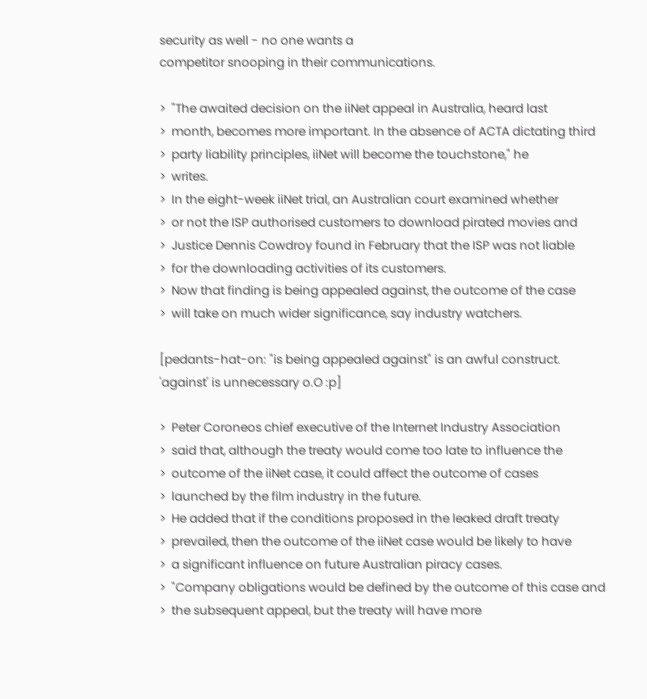security as well - no one wants a
competitor snooping in their communications.

>  "The awaited decision on the iiNet appeal in Australia, heard last
>  month, becomes more important. In the absence of ACTA dictating third
>  party liability principles, iiNet will become the touchstone," he
>  writes.
>  In the eight-week iiNet trial, an Australian court examined whether
>  or not the ISP authorised customers to download pirated movies and
>  Justice Dennis Cowdroy found in February that the ISP was not liable
>  for the downloading activities of its customers.
>  Now that finding is being appealed against, the outcome of the case
>  will take on much wider significance, say industry watchers.

[pedants-hat-on: "is being appealed against" is an awful construct.
'against' is unnecessary o.O :p]

>  Peter Coroneos chief executive of the Internet Industry Association
>  said that, although the treaty would come too late to influence the
>  outcome of the iiNet case, it could affect the outcome of cases
>  launched by the film industry in the future.
>  He added that if the conditions proposed in the leaked draft treaty
>  prevailed, then the outcome of the iiNet case would be likely to have
>  a significant influence on future Australian piracy cases.
>  "Company obligations would be defined by the outcome of this case and
>  the subsequent appeal, but the treaty will have more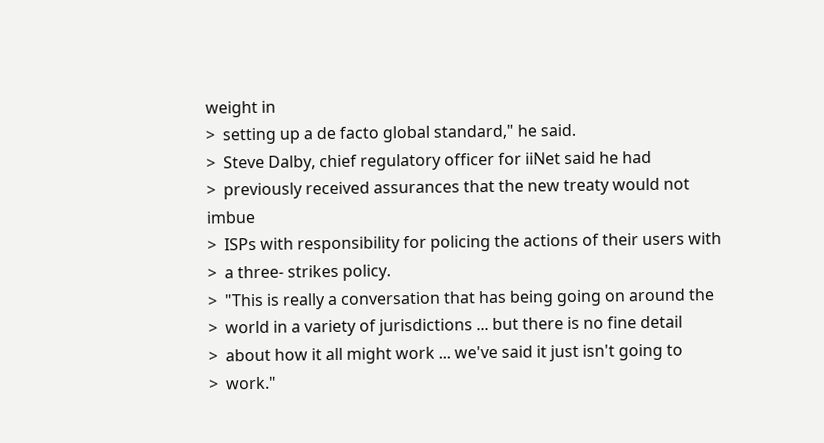weight in
>  setting up a de facto global standard," he said.
>  Steve Dalby, chief regulatory officer for iiNet said he had
>  previously received assurances that the new treaty would not imbue
>  ISPs with responsibility for policing the actions of their users with
>  a three- strikes policy.
>  "This is really a conversation that has being going on around the
>  world in a variety of jurisdictions ... but there is no fine detail
>  about how it all might work ... we've said it just isn't going to
>  work."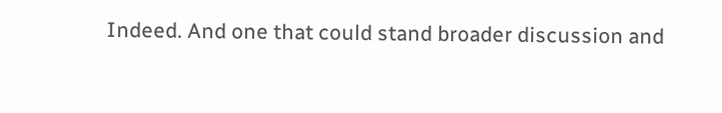Indeed. And one that could stand broader discussion and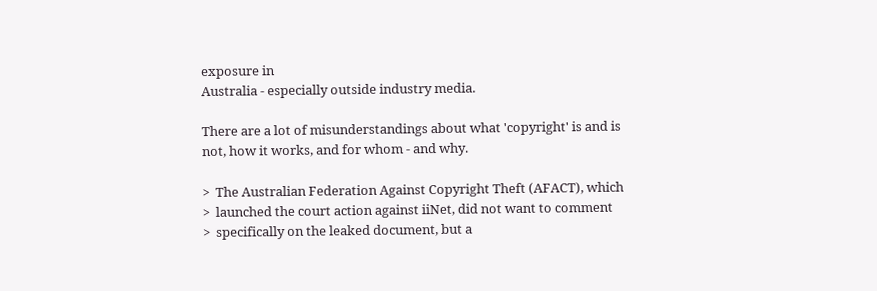exposure in
Australia - especially outside industry media.

There are a lot of misunderstandings about what 'copyright' is and is
not, how it works, and for whom - and why.

>  The Australian Federation Against Copyright Theft (AFACT), which
>  launched the court action against iiNet, did not want to comment
>  specifically on the leaked document, but a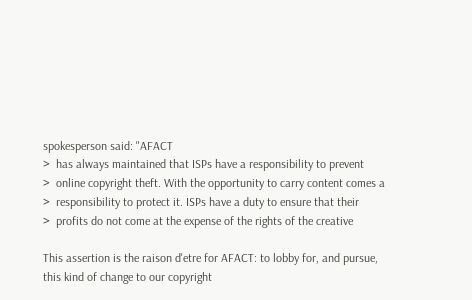spokesperson said: "AFACT
>  has always maintained that ISPs have a responsibility to prevent
>  online copyright theft. With the opportunity to carry content comes a
>  responsibility to protect it. ISPs have a duty to ensure that their
>  profits do not come at the expense of the rights of the creative

This assertion is the raison d'etre for AFACT: to lobby for, and pursue,
this kind of change to our copyright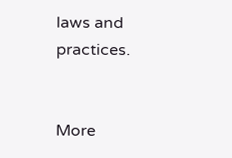laws and practices.


More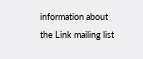information about the Link mailing list